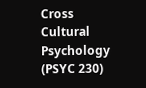Cross Cultural Psychology (PSYC 230)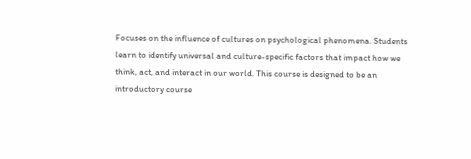Focuses on the influence of cultures on psychological phenomena. Students learn to identify universal and culture-specific factors that impact how we think, act, and interact in our world. This course is designed to be an introductory course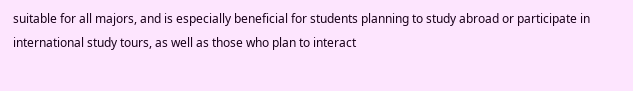suitable for all majors, and is especially beneficial for students planning to study abroad or participate in international study tours, as well as those who plan to interact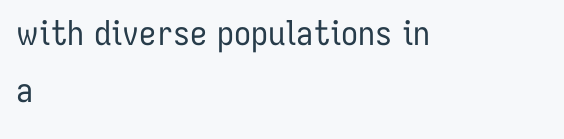with diverse populations in a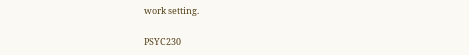work setting.

PSYC230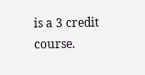is a 3 credit course.